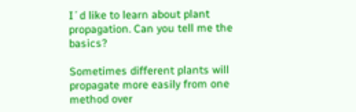I´d like to learn about plant propagation. Can you tell me the basics?

Sometimes different plants will propagate more easily from one method over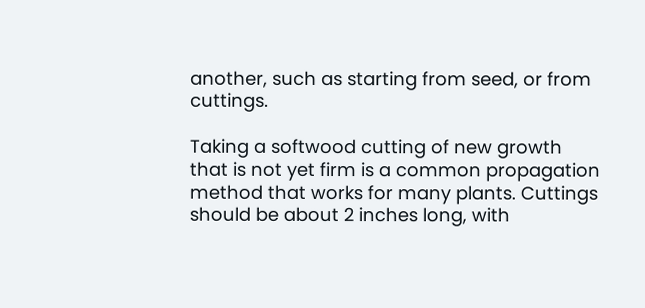another, such as starting from seed, or from cuttings.

Taking a softwood cutting of new growth that is not yet firm is a common propagation method that works for many plants. Cuttings should be about 2 inches long, with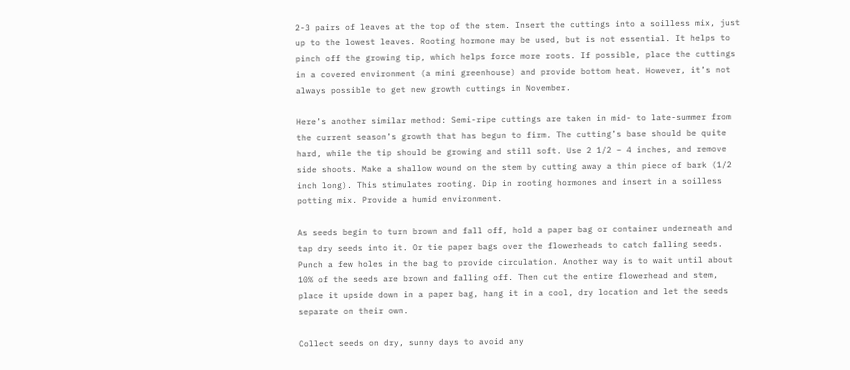2-3 pairs of leaves at the top of the stem. Insert the cuttings into a soilless mix, just up to the lowest leaves. Rooting hormone may be used, but is not essential. It helps to pinch off the growing tip, which helps force more roots. If possible, place the cuttings in a covered environment (a mini greenhouse) and provide bottom heat. However, it’s not always possible to get new growth cuttings in November.

Here’s another similar method: Semi-ripe cuttings are taken in mid- to late-summer from the current season’s growth that has begun to firm. The cutting’s base should be quite hard, while the tip should be growing and still soft. Use 2 1/2 – 4 inches, and remove side shoots. Make a shallow wound on the stem by cutting away a thin piece of bark (1/2 inch long). This stimulates rooting. Dip in rooting hormones and insert in a soilless potting mix. Provide a humid environment.

As seeds begin to turn brown and fall off, hold a paper bag or container underneath and tap dry seeds into it. Or tie paper bags over the flowerheads to catch falling seeds. Punch a few holes in the bag to provide circulation. Another way is to wait until about 10% of the seeds are brown and falling off. Then cut the entire flowerhead and stem, place it upside down in a paper bag, hang it in a cool, dry location and let the seeds separate on their own.

Collect seeds on dry, sunny days to avoid any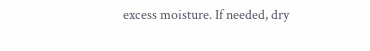excess moisture. If needed, dry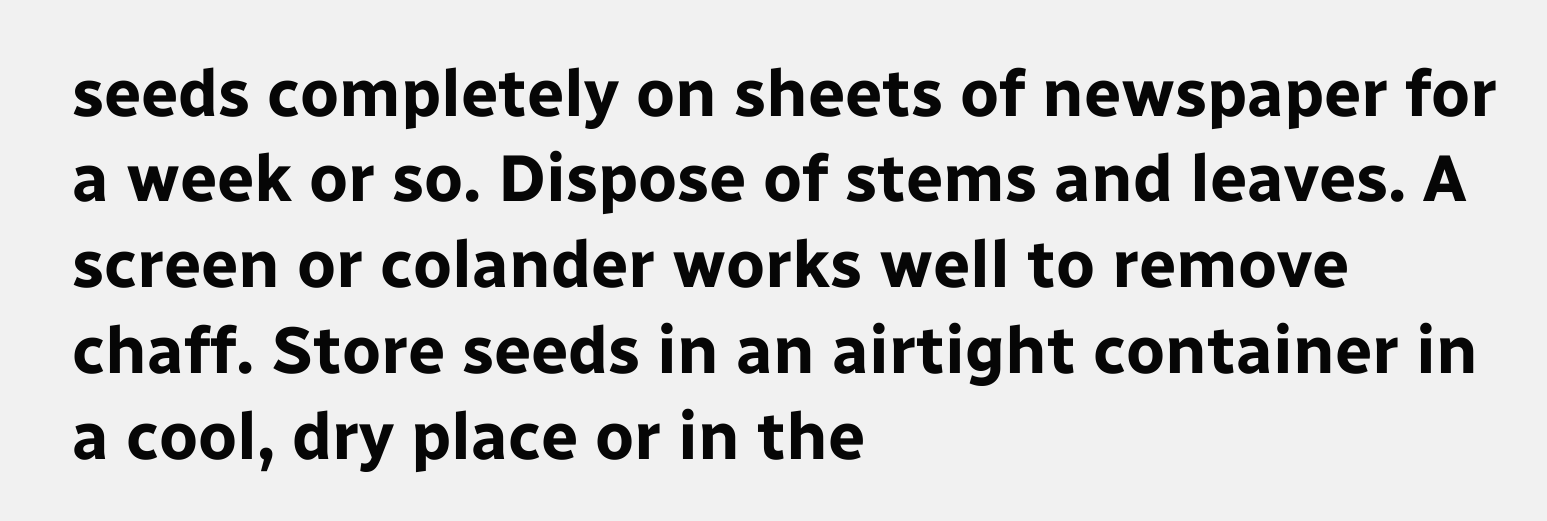seeds completely on sheets of newspaper for a week or so. Dispose of stems and leaves. A screen or colander works well to remove chaff. Store seeds in an airtight container in a cool, dry place or in the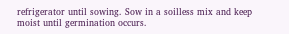refrigerator until sowing. Sow in a soilless mix and keep moist until germination occurs.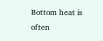Bottom heat is often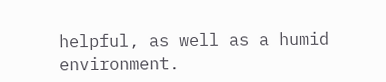helpful, as well as a humid environment.